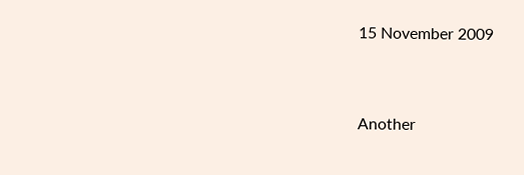15 November 2009


Another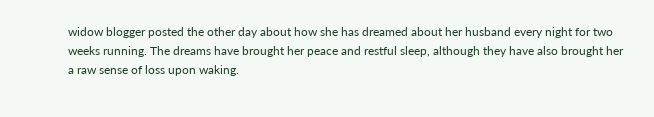widow blogger posted the other day about how she has dreamed about her husband every night for two weeks running. The dreams have brought her peace and restful sleep, although they have also brought her a raw sense of loss upon waking.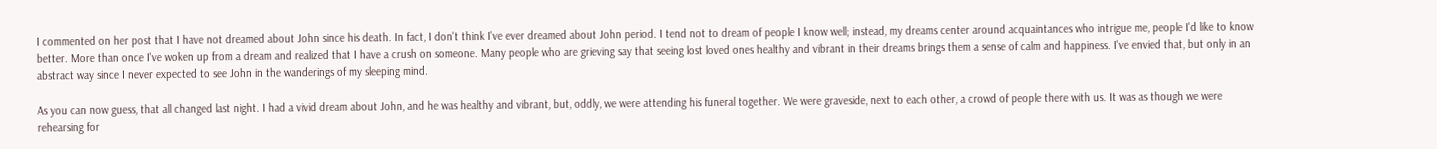I commented on her post that I have not dreamed about John since his death. In fact, I don't think I've ever dreamed about John period. I tend not to dream of people I know well; instead, my dreams center around acquaintances who intrigue me, people I'd like to know better. More than once I've woken up from a dream and realized that I have a crush on someone. Many people who are grieving say that seeing lost loved ones healthy and vibrant in their dreams brings them a sense of calm and happiness. I've envied that, but only in an abstract way since I never expected to see John in the wanderings of my sleeping mind.

As you can now guess, that all changed last night. I had a vivid dream about John, and he was healthy and vibrant, but, oddly, we were attending his funeral together. We were graveside, next to each other, a crowd of people there with us. It was as though we were rehearsing for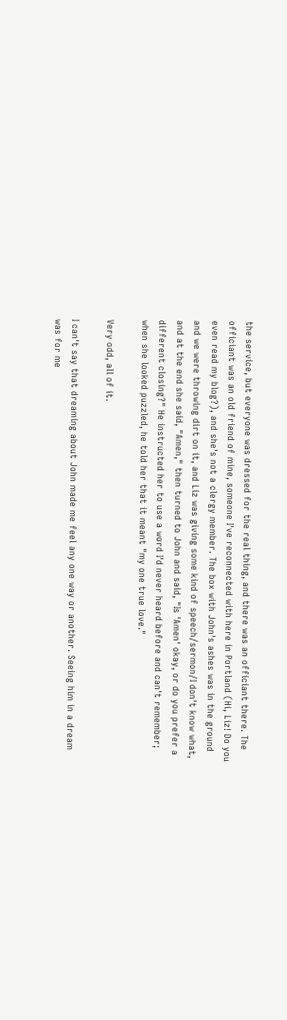the service, but everyone was dressed for the real thing, and there was an officiant there. The officiant was an old friend of mine, someone I've reconnected with here in Portland (Hi, Liz! Do you even read my blog?), and she's not a clergy member. The box with John's ashes was in the ground and we were throwing dirt on it, and Liz was giving some kind of speech/sermon/I don't know what, and at the end she said, "Amen," then turned to John and said, "Is 'Amen' okay, or do you prefer a different closing?" He instructed her to use a word I'd never heard before and can't remember; when she looked puzzled, he told her that it meant "my one true love."

Very odd, all of it.

I can't say that dreaming about John made me feel any one way or another. Seeing him in a dream was for me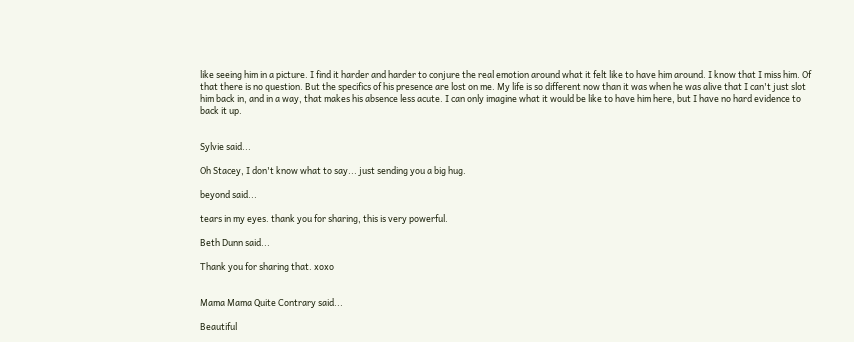like seeing him in a picture. I find it harder and harder to conjure the real emotion around what it felt like to have him around. I know that I miss him. Of that there is no question. But the specifics of his presence are lost on me. My life is so different now than it was when he was alive that I can't just slot him back in, and in a way, that makes his absence less acute. I can only imagine what it would be like to have him here, but I have no hard evidence to back it up.


Sylvie said...

Oh Stacey, I don't know what to say... just sending you a big hug.

beyond said...

tears in my eyes. thank you for sharing, this is very powerful.

Beth Dunn said...

Thank you for sharing that. xoxo


Mama Mama Quite Contrary said...

Beautiful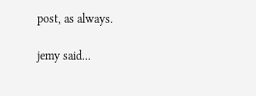post, as always.

jemy said...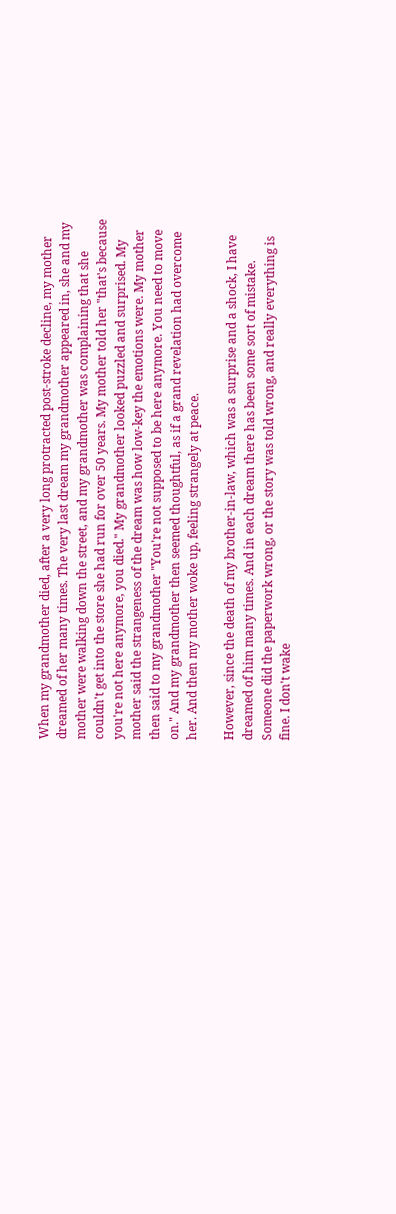When my grandmother died, after a very long protracted post-stroke decline, my mother dreamed of her many times. The very last dream my grandmother appeared in, she and my mother were walking down the street, and my grandmother was complaining that she couldn't get into the store she had run for over 50 years. My mother told her "that's because you're not here anymore, you died." My grandmother looked puzzled and surprised. My mother said the strangeness of the dream was how low-key the emotions were. My mother then said to my grandmother "You're not supposed to be here anymore. You need to move on." And my grandmother then seemed thoughtful, as if a grand revelation had overcome her. And then my mother woke up, feeling strangely at peace.

However, since the death of my brother-in-law, which was a surprise and a shock, I have dreamed of him many times. And in each dream there has been some sort of mistake. Someone did the paperwork wrong, or the story was told wrong, and really everything is fine. I don't wake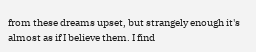from these dreams upset, but strangely enough it's almost as if I believe them. I find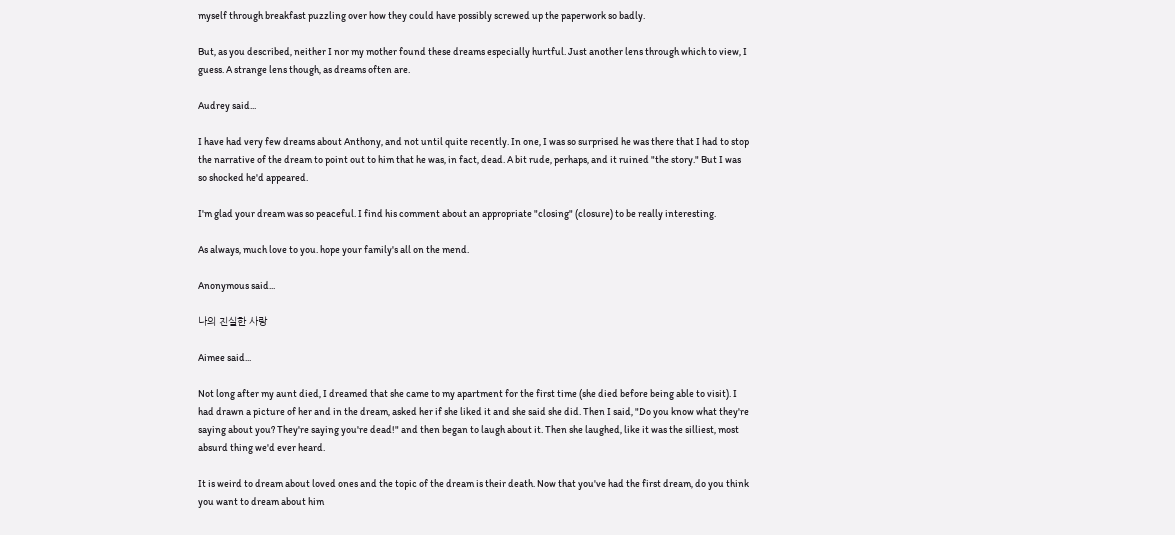myself through breakfast puzzling over how they could have possibly screwed up the paperwork so badly.

But, as you described, neither I nor my mother found these dreams especially hurtful. Just another lens through which to view, I guess. A strange lens though, as dreams often are.

Audrey said...

I have had very few dreams about Anthony, and not until quite recently. In one, I was so surprised he was there that I had to stop the narrative of the dream to point out to him that he was, in fact, dead. A bit rude, perhaps, and it ruined "the story." But I was so shocked he'd appeared.

I'm glad your dream was so peaceful. I find his comment about an appropriate "closing" (closure) to be really interesting.

As always, much love to you. hope your family's all on the mend.

Anonymous said...

나의 진실한 사랑

Aimee said...

Not long after my aunt died, I dreamed that she came to my apartment for the first time (she died before being able to visit). I had drawn a picture of her and in the dream, asked her if she liked it and she said she did. Then I said, "Do you know what they're saying about you? They're saying you're dead!" and then began to laugh about it. Then she laughed, like it was the silliest, most absurd thing we'd ever heard.

It is weird to dream about loved ones and the topic of the dream is their death. Now that you've had the first dream, do you think you want to dream about him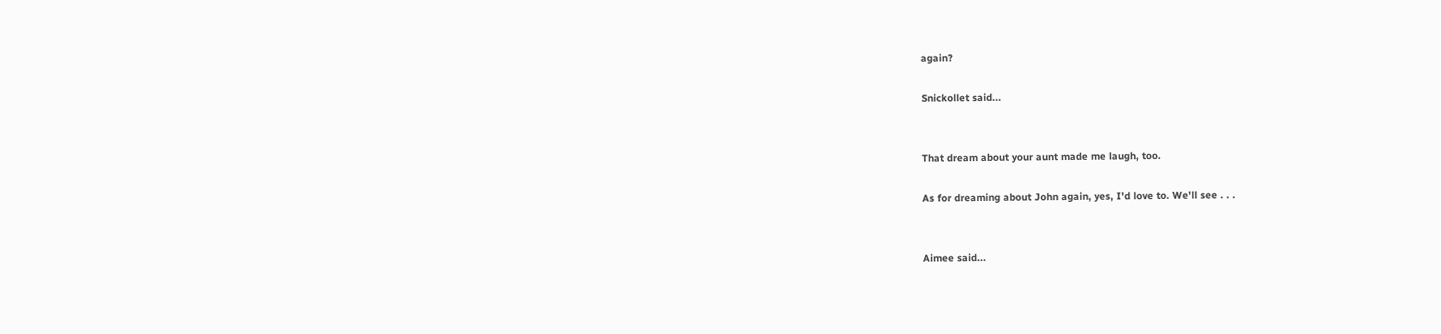again?

Snickollet said...


That dream about your aunt made me laugh, too.

As for dreaming about John again, yes, I'd love to. We'll see . . .


Aimee said...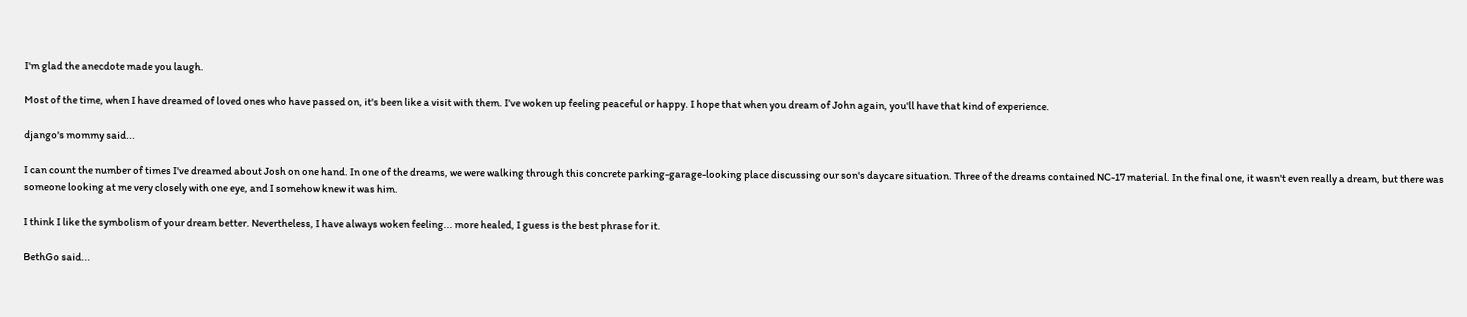I'm glad the anecdote made you laugh.

Most of the time, when I have dreamed of loved ones who have passed on, it's been like a visit with them. I've woken up feeling peaceful or happy. I hope that when you dream of John again, you'll have that kind of experience.

django's mommy said...

I can count the number of times I've dreamed about Josh on one hand. In one of the dreams, we were walking through this concrete parking-garage-looking place discussing our son's daycare situation. Three of the dreams contained NC-17 material. In the final one, it wasn't even really a dream, but there was someone looking at me very closely with one eye, and I somehow knew it was him.

I think I like the symbolism of your dream better. Nevertheless, I have always woken feeling... more healed, I guess is the best phrase for it.

BethGo said...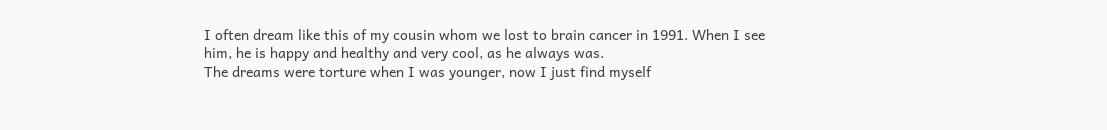I often dream like this of my cousin whom we lost to brain cancer in 1991. When I see him, he is happy and healthy and very cool, as he always was.
The dreams were torture when I was younger, now I just find myself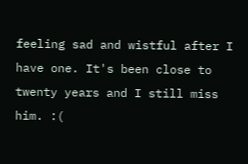feeling sad and wistful after I have one. It's been close to twenty years and I still miss him. :(